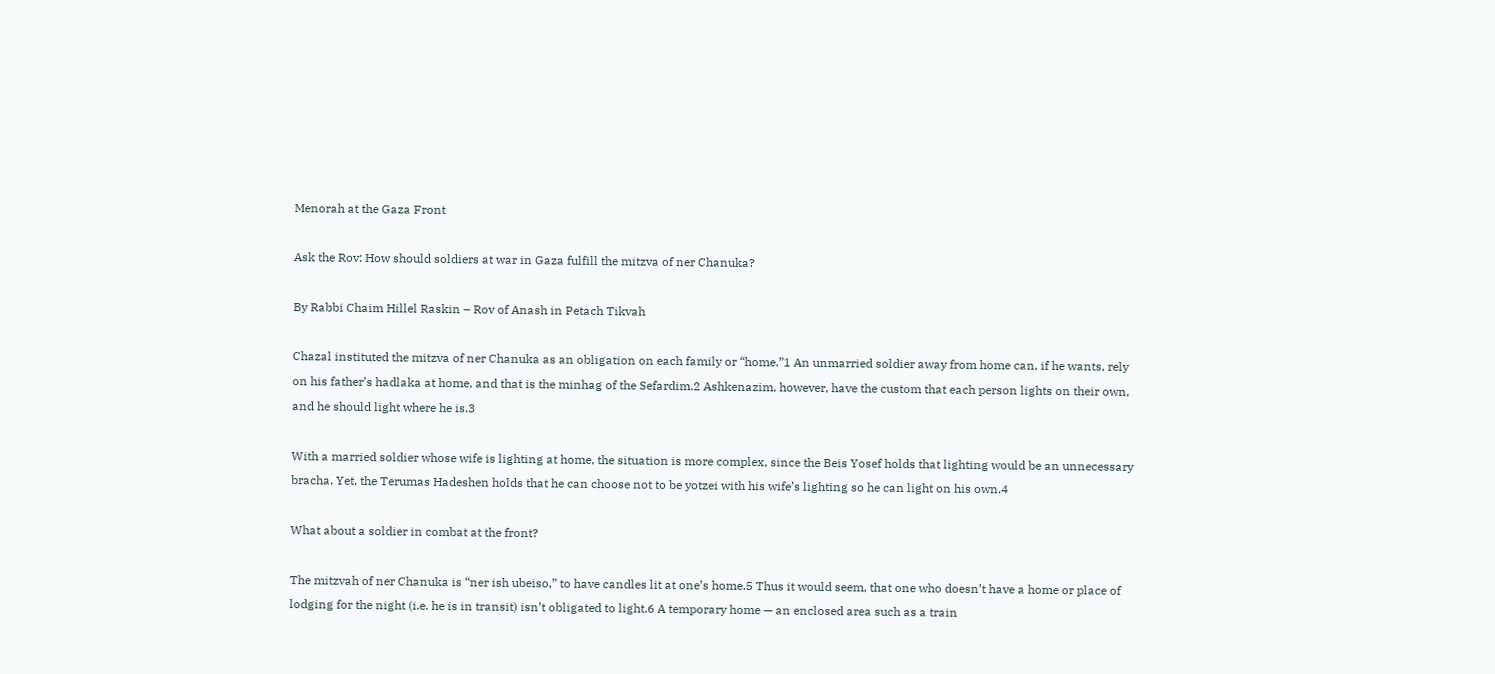Menorah at the Gaza Front

Ask the Rov: How should soldiers at war in Gaza fulfill the mitzva of ner Chanuka?

By Rabbi Chaim Hillel Raskin – Rov of Anash in Petach Tikvah

Chazal instituted the mitzva of ner Chanuka as an obligation on each family or “home.”1 An unmarried soldier away from home can, if he wants, rely on his father’s hadlaka at home, and that is the minhag of the Sefardim.2 Ashkenazim, however, have the custom that each person lights on their own, and he should light where he is.3

With a married soldier whose wife is lighting at home, the situation is more complex, since the Beis Yosef holds that lighting would be an unnecessary bracha. Yet, the Terumas Hadeshen holds that he can choose not to be yotzei with his wife’s lighting so he can light on his own.4

What about a soldier in combat at the front?

The mitzvah of ner Chanuka is “ner ish ubeiso,” to have candles lit at one’s home.5 Thus it would seem, that one who doesn’t have a home or place of lodging for the night (i.e. he is in transit) isn’t obligated to light.6 A temporary home — an enclosed area such as a train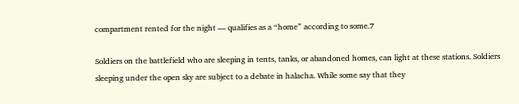compartment rented for the night — qualifies as a “home” according to some.7

Soldiers on the battlefield who are sleeping in tents, tanks, or abandoned homes, can light at these stations. Soldiers sleeping under the open sky are subject to a debate in halacha. While some say that they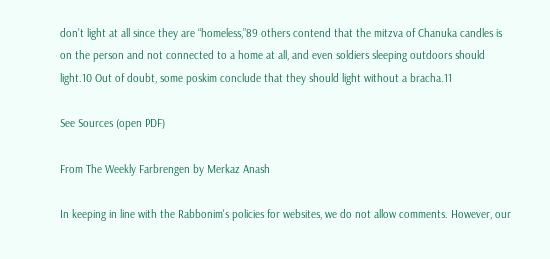don’t light at all since they are “homeless,”89 others contend that the mitzva of Chanuka candles is on the person and not connected to a home at all, and even soldiers sleeping outdoors should light.10 Out of doubt, some poskim conclude that they should light without a bracha.11

See Sources (open PDF)

From The Weekly Farbrengen by Merkaz Anash

In keeping in line with the Rabbonim's policies for websites, we do not allow comments. However, our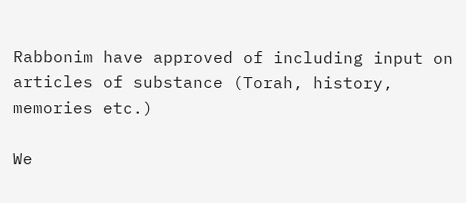Rabbonim have approved of including input on articles of substance (Torah, history, memories etc.)

We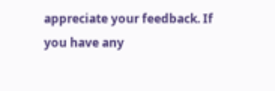appreciate your feedback. If you have any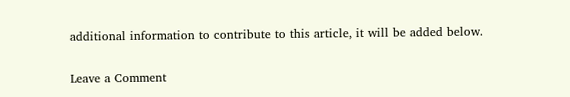additional information to contribute to this article, it will be added below.

Leave a Comment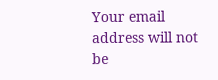Your email address will not be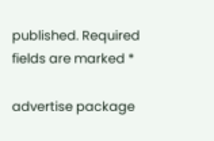published. Required fields are marked *

advertise package